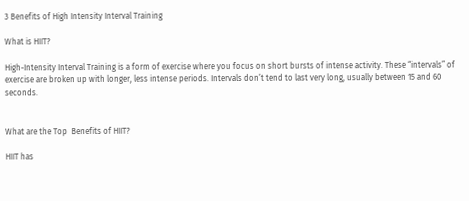3 Benefits of High Intensity Interval Training

What is HIIT?

High-Intensity Interval Training is a form of exercise where you focus on short bursts of intense activity. These “intervals” of exercise are broken up with longer, less intense periods. Intervals don’t tend to last very long, usually between 15 and 60 seconds.


What are the Top  Benefits of HIIT?

HIIT has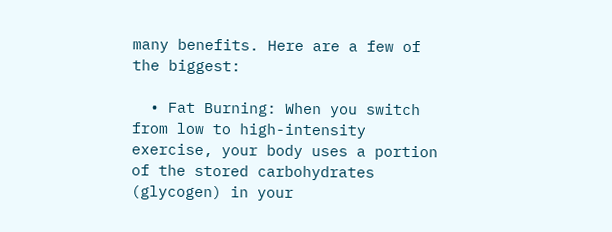many benefits. Here are a few of the biggest:

  • Fat Burning: When you switch from low to high-intensity exercise, your body uses a portion of the stored carbohydrates (glycogen) in your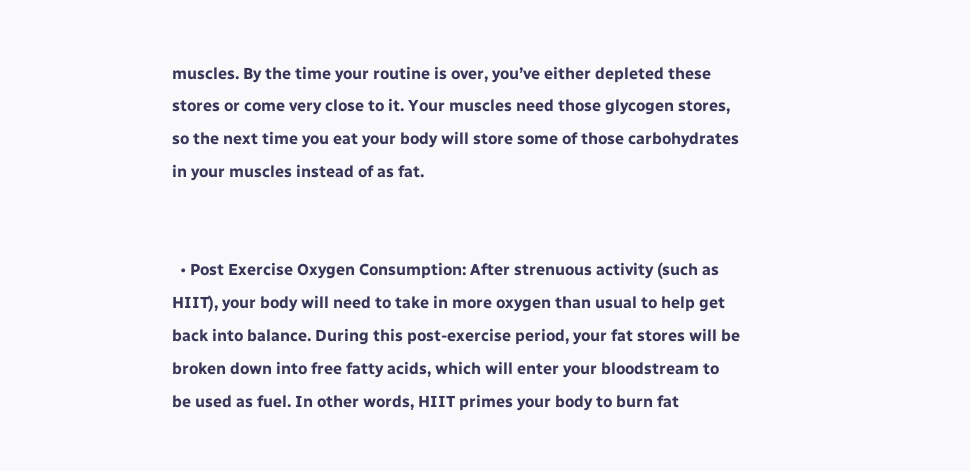muscles. By the time your routine is over, you’ve either depleted these stores or come very close to it. Your muscles need those glycogen stores, so the next time you eat your body will store some of those carbohydrates in your muscles instead of as fat.


  • Post Exercise Oxygen Consumption: After strenuous activity (such as HIIT), your body will need to take in more oxygen than usual to help get back into balance. During this post-exercise period, your fat stores will be broken down into free fatty acids, which will enter your bloodstream to be used as fuel. In other words, HIIT primes your body to burn fat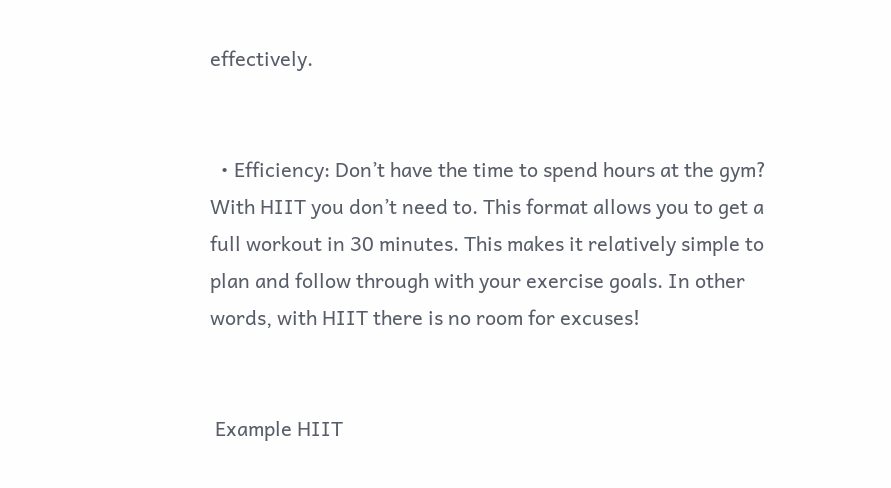effectively.


  • Efficiency: Don’t have the time to spend hours at the gym? With HIIT you don’t need to. This format allows you to get a full workout in 30 minutes. This makes it relatively simple to plan and follow through with your exercise goals. In other words, with HIIT there is no room for excuses!


 Example HIIT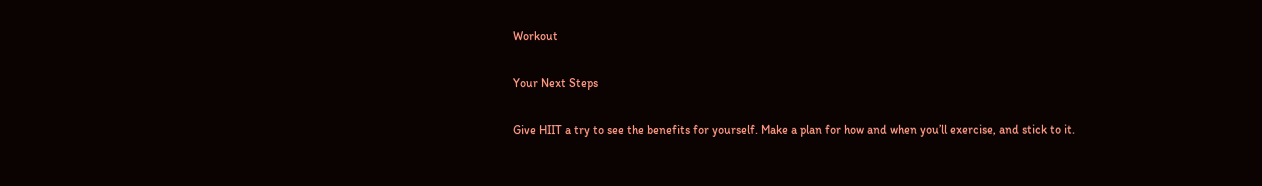Workout

Your Next Steps

Give HIIT a try to see the benefits for yourself. Make a plan for how and when you’ll exercise, and stick to it.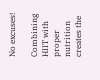No excuses!

Combining HIIT with proper nutrition creates the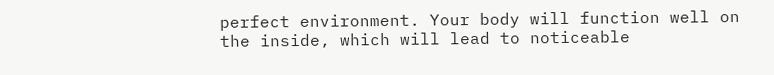perfect environment. Your body will function well on the inside, which will lead to noticeable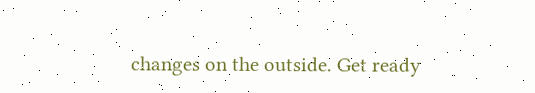changes on the outside. Get ready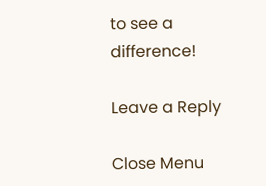to see a difference!

Leave a Reply

Close Menu